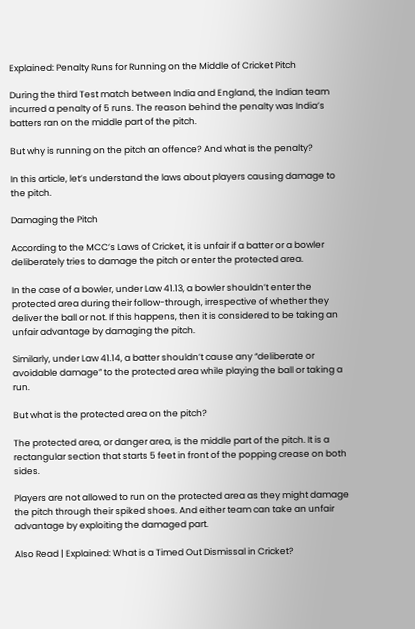Explained: Penalty Runs for Running on the Middle of Cricket Pitch

During the third Test match between India and England, the Indian team incurred a penalty of 5 runs. The reason behind the penalty was India’s batters ran on the middle part of the pitch.

But why is running on the pitch an offence? And what is the penalty?

In this article, let’s understand the laws about players causing damage to the pitch.

Damaging the Pitch

According to the MCC’s Laws of Cricket, it is unfair if a batter or a bowler deliberately tries to damage the pitch or enter the protected area.

In the case of a bowler, under Law 41.13, a bowler shouldn’t enter the protected area during their follow-through, irrespective of whether they deliver the ball or not. If this happens, then it is considered to be taking an unfair advantage by damaging the pitch.

Similarly, under Law 41.14, a batter shouldn’t cause any “deliberate or avoidable damage” to the protected area while playing the ball or taking a run.

But what is the protected area on the pitch?

The protected area, or danger area, is the middle part of the pitch. It is a rectangular section that starts 5 feet in front of the popping crease on both sides.

Players are not allowed to run on the protected area as they might damage the pitch through their spiked shoes. And either team can take an unfair advantage by exploiting the damaged part.

Also Read | Explained: What is a Timed Out Dismissal in Cricket?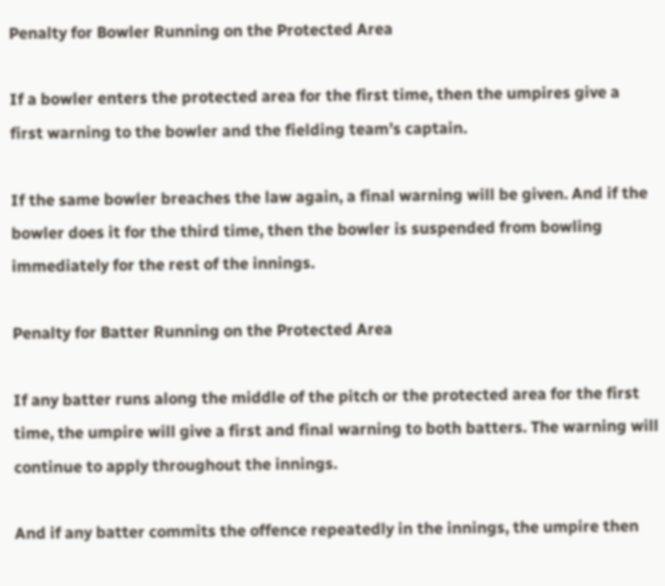Penalty for Bowler Running on the Protected Area

If a bowler enters the protected area for the first time, then the umpires give a first warning to the bowler and the fielding team’s captain.

If the same bowler breaches the law again, a final warning will be given. And if the bowler does it for the third time, then the bowler is suspended from bowling immediately for the rest of the innings.

Penalty for Batter Running on the Protected Area

If any batter runs along the middle of the pitch or the protected area for the first time, the umpire will give a first and final warning to both batters. The warning will continue to apply throughout the innings.

And if any batter commits the offence repeatedly in the innings, the umpire then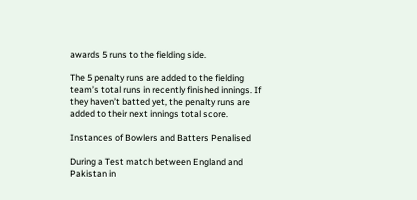awards 5 runs to the fielding side.

The 5 penalty runs are added to the fielding team’s total runs in recently finished innings. If they haven’t batted yet, the penalty runs are added to their next innings total score.

Instances of Bowlers and Batters Penalised

During a Test match between England and Pakistan in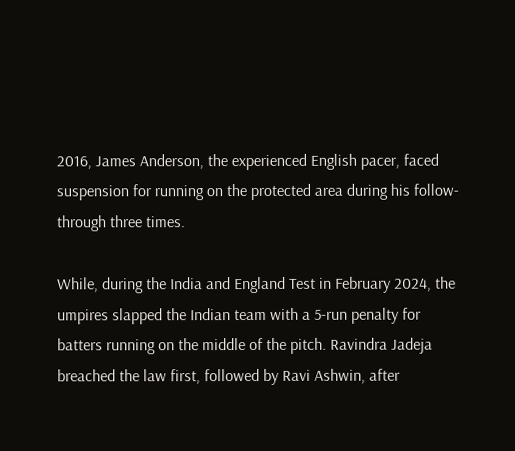2016, James Anderson, the experienced English pacer, faced suspension for running on the protected area during his follow-through three times.

While, during the India and England Test in February 2024, the umpires slapped the Indian team with a 5-run penalty for batters running on the middle of the pitch. Ravindra Jadeja breached the law first, followed by Ravi Ashwin, after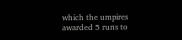which the umpires awarded 5 runs to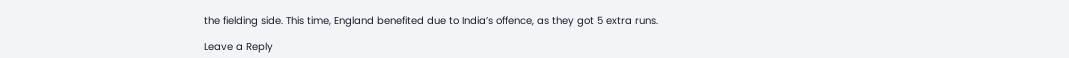the fielding side. This time, England benefited due to India’s offence, as they got 5 extra runs.

Leave a Reply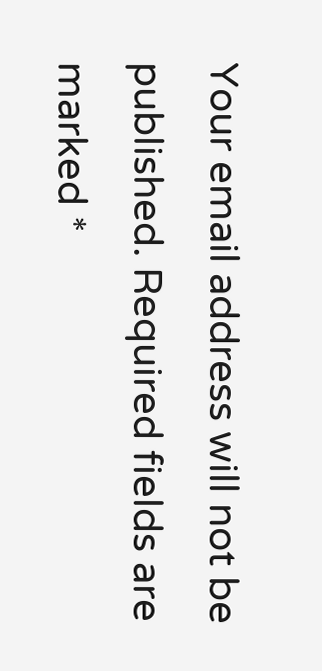Your email address will not be published. Required fields are marked *